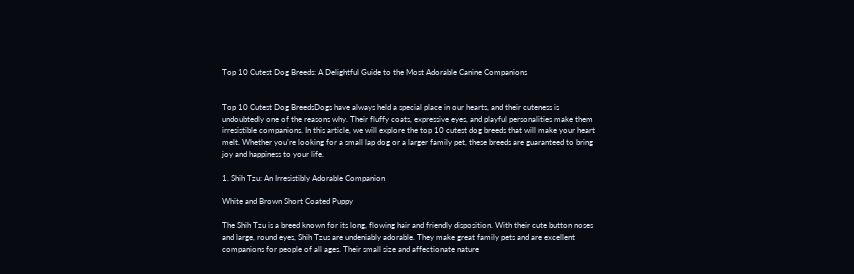Top 10 Cutest Dog Breeds: A Delightful Guide to the Most Adorable Canine Companions


Top 10 Cutest Dog BreedsDogs have always held a special place in our hearts, and their cuteness is undoubtedly one of the reasons why. Their fluffy coats, expressive eyes, and playful personalities make them irresistible companions. In this article, we will explore the top 10 cutest dog breeds that will make your heart melt. Whether you’re looking for a small lap dog or a larger family pet, these breeds are guaranteed to bring joy and happiness to your life.

1. Shih Tzu: An Irresistibly Adorable Companion

White and Brown Short Coated Puppy

The Shih Tzu is a breed known for its long, flowing hair and friendly disposition. With their cute button noses and large, round eyes, Shih Tzus are undeniably adorable. They make great family pets and are excellent companions for people of all ages. Their small size and affectionate nature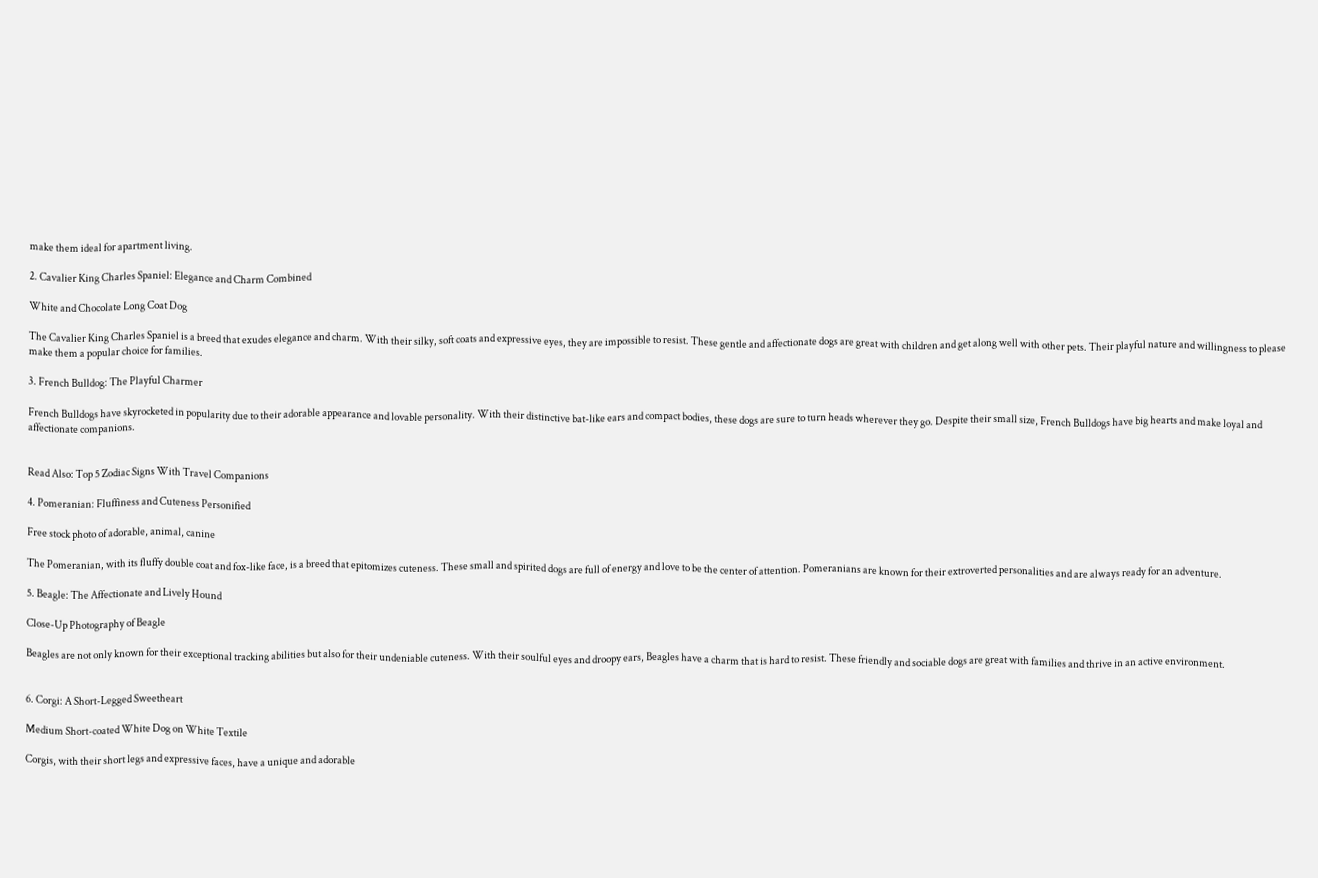make them ideal for apartment living.

2. Cavalier King Charles Spaniel: Elegance and Charm Combined

White and Chocolate Long Coat Dog

The Cavalier King Charles Spaniel is a breed that exudes elegance and charm. With their silky, soft coats and expressive eyes, they are impossible to resist. These gentle and affectionate dogs are great with children and get along well with other pets. Their playful nature and willingness to please make them a popular choice for families.

3. French Bulldog: The Playful Charmer

French Bulldogs have skyrocketed in popularity due to their adorable appearance and lovable personality. With their distinctive bat-like ears and compact bodies, these dogs are sure to turn heads wherever they go. Despite their small size, French Bulldogs have big hearts and make loyal and affectionate companions.


Read Also: Top 5 Zodiac Signs With Travel Companions

4. Pomeranian: Fluffiness and Cuteness Personified

Free stock photo of adorable, animal, canine

The Pomeranian, with its fluffy double coat and fox-like face, is a breed that epitomizes cuteness. These small and spirited dogs are full of energy and love to be the center of attention. Pomeranians are known for their extroverted personalities and are always ready for an adventure.

5. Beagle: The Affectionate and Lively Hound

Close-Up Photography of Beagle

Beagles are not only known for their exceptional tracking abilities but also for their undeniable cuteness. With their soulful eyes and droopy ears, Beagles have a charm that is hard to resist. These friendly and sociable dogs are great with families and thrive in an active environment.


6. Corgi: A Short-Legged Sweetheart

Medium Short-coated White Dog on White Textile

Corgis, with their short legs and expressive faces, have a unique and adorable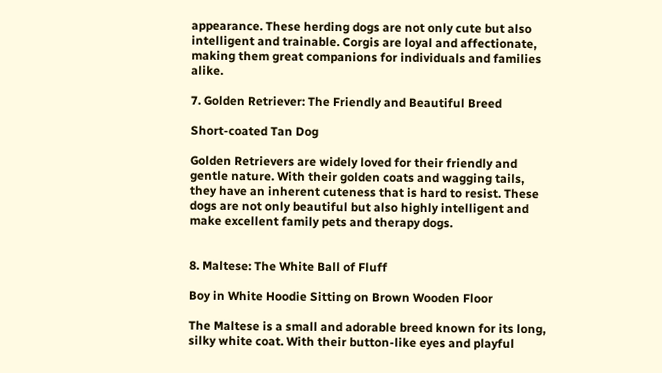appearance. These herding dogs are not only cute but also intelligent and trainable. Corgis are loyal and affectionate, making them great companions for individuals and families alike.

7. Golden Retriever: The Friendly and Beautiful Breed

Short-coated Tan Dog

Golden Retrievers are widely loved for their friendly and gentle nature. With their golden coats and wagging tails, they have an inherent cuteness that is hard to resist. These dogs are not only beautiful but also highly intelligent and make excellent family pets and therapy dogs.


8. Maltese: The White Ball of Fluff

Boy in White Hoodie Sitting on Brown Wooden Floor

The Maltese is a small and adorable breed known for its long, silky white coat. With their button-like eyes and playful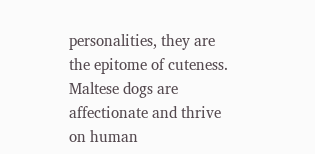personalities, they are the epitome of cuteness. Maltese dogs are affectionate and thrive on human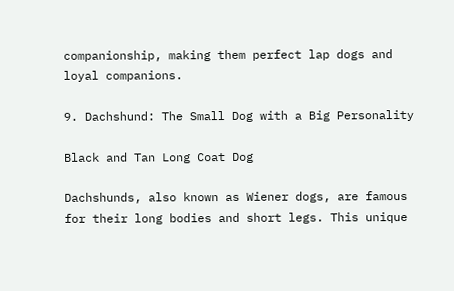companionship, making them perfect lap dogs and loyal companions.

9. Dachshund: The Small Dog with a Big Personality

Black and Tan Long Coat Dog

Dachshunds, also known as Wiener dogs, are famous for their long bodies and short legs. This unique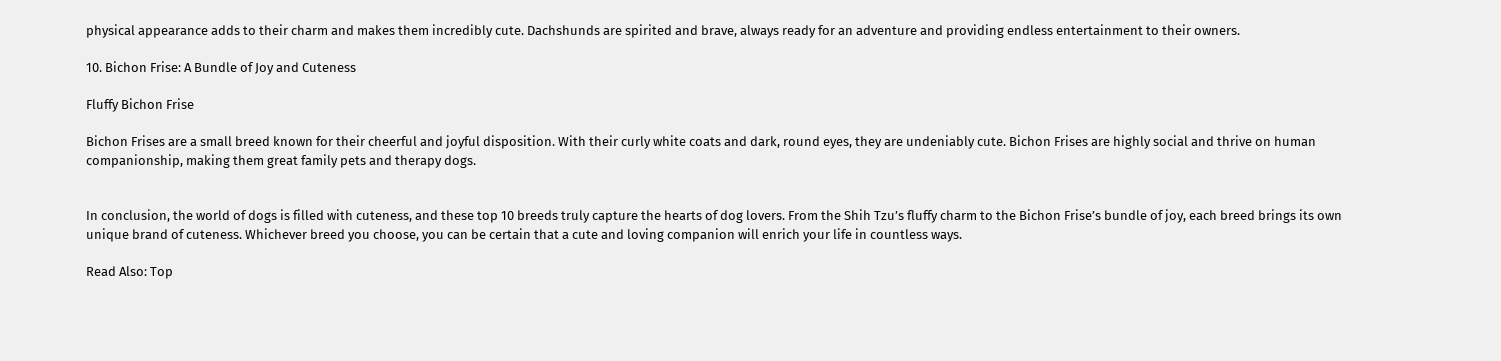physical appearance adds to their charm and makes them incredibly cute. Dachshunds are spirited and brave, always ready for an adventure and providing endless entertainment to their owners.

10. Bichon Frise: A Bundle of Joy and Cuteness

Fluffy Bichon Frise

Bichon Frises are a small breed known for their cheerful and joyful disposition. With their curly white coats and dark, round eyes, they are undeniably cute. Bichon Frises are highly social and thrive on human companionship, making them great family pets and therapy dogs.


In conclusion, the world of dogs is filled with cuteness, and these top 10 breeds truly capture the hearts of dog lovers. From the Shih Tzu’s fluffy charm to the Bichon Frise’s bundle of joy, each breed brings its own unique brand of cuteness. Whichever breed you choose, you can be certain that a cute and loving companion will enrich your life in countless ways.

Read Also: Top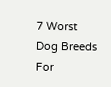7 Worst Dog Breeds For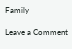Family

Leave a Comment